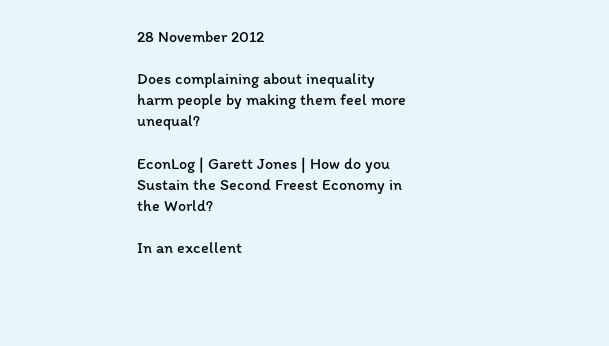28 November 2012

Does complaining about inequality harm people by making them feel more unequal?

EconLog | Garett Jones | How do you Sustain the Second Freest Economy in the World?

In an excellent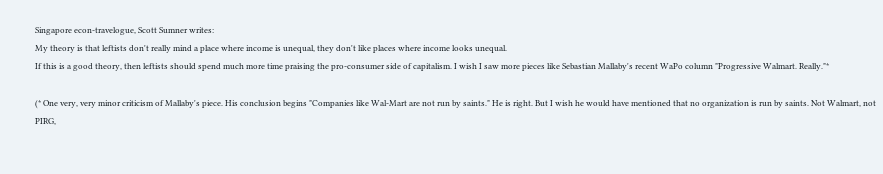Singapore econ-travelogue, Scott Sumner writes:
My theory is that leftists don't really mind a place where income is unequal, they don't like places where income looks unequal.
If this is a good theory, then leftists should spend much more time praising the pro-consumer side of capitalism. I wish I saw more pieces like Sebastian Mallaby's recent WaPo column "Progressive Walmart. Really."*

(* One very, very minor criticism of Mallaby's piece. His conclusion begins "Companies like Wal-Mart are not run by saints." He is right. But I wish he would have mentioned that no organization is run by saints. Not Walmart, not PIRG,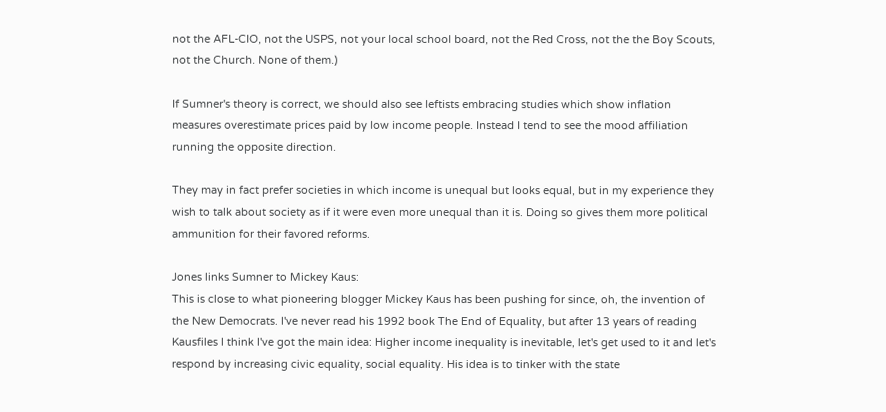not the AFL-CIO, not the USPS, not your local school board, not the Red Cross, not the the Boy Scouts, not the Church. None of them.)

If Sumner's theory is correct, we should also see leftists embracing studies which show inflation measures overestimate prices paid by low income people. Instead I tend to see the mood affiliation running the opposite direction.

They may in fact prefer societies in which income is unequal but looks equal, but in my experience they wish to talk about society as if it were even more unequal than it is. Doing so gives them more political ammunition for their favored reforms.

Jones links Sumner to Mickey Kaus:
This is close to what pioneering blogger Mickey Kaus has been pushing for since, oh, the invention of the New Democrats. I've never read his 1992 book The End of Equality, but after 13 years of reading Kausfiles I think I've got the main idea: Higher income inequality is inevitable, let's get used to it and let's respond by increasing civic equality, social equality. His idea is to tinker with the state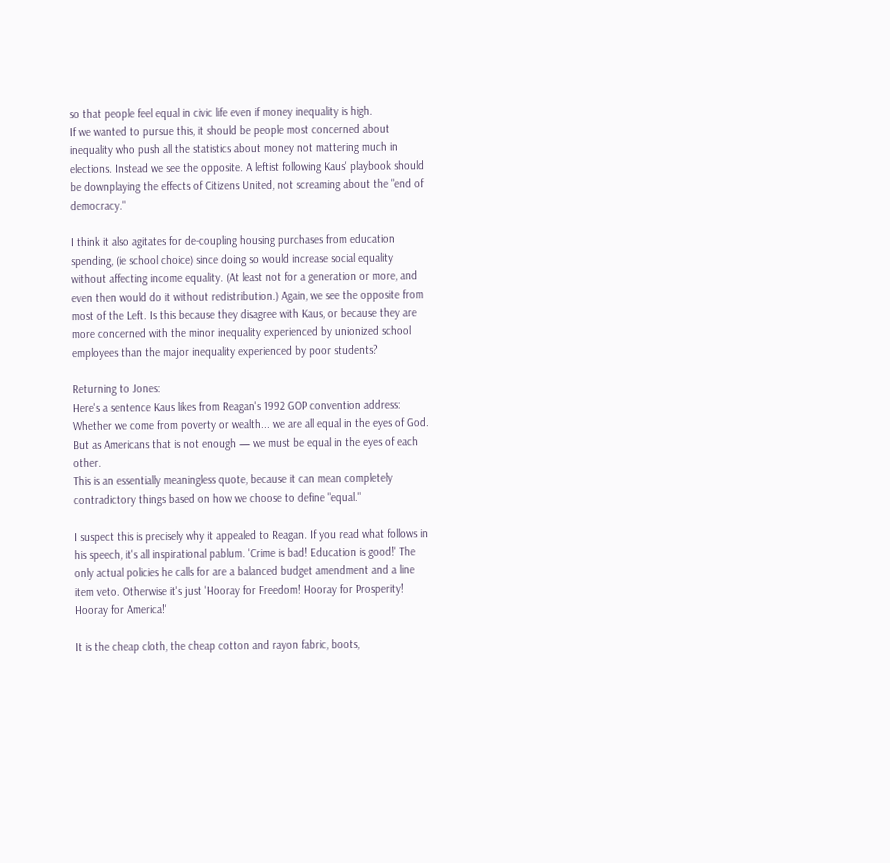so that people feel equal in civic life even if money inequality is high.
If we wanted to pursue this, it should be people most concerned about inequality who push all the statistics about money not mattering much in elections. Instead we see the opposite. A leftist following Kaus' playbook should be downplaying the effects of Citizens United, not screaming about the "end of democracy."

I think it also agitates for de-coupling housing purchases from education spending, (ie school choice) since doing so would increase social equality without affecting income equality. (At least not for a generation or more, and even then would do it without redistribution.) Again, we see the opposite from most of the Left. Is this because they disagree with Kaus, or because they are more concerned with the minor inequality experienced by unionized school employees than the major inequality experienced by poor students?

Returning to Jones:
Here's a sentence Kaus likes from Reagan's 1992 GOP convention address:
Whether we come from poverty or wealth... we are all equal in the eyes of God. But as Americans that is not enough — we must be equal in the eyes of each other.
This is an essentially meaningless quote, because it can mean completely contradictory things based on how we choose to define "equal."

I suspect this is precisely why it appealed to Reagan. If you read what follows in his speech, it's all inspirational pablum. 'Crime is bad! Education is good!' The only actual policies he calls for are a balanced budget amendment and a line item veto. Otherwise it's just 'Hooray for Freedom! Hooray for Prosperity! Hooray for America!'

It is the cheap cloth, the cheap cotton and rayon fabric, boots,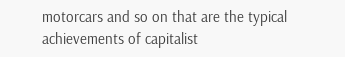motorcars and so on that are the typical achievements of capitalist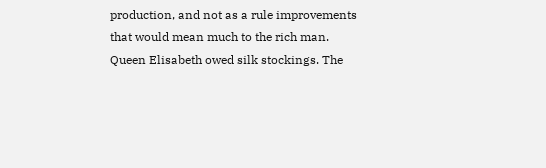production, and not as a rule improvements that would mean much to the rich man. Queen Elisabeth owed silk stockings. The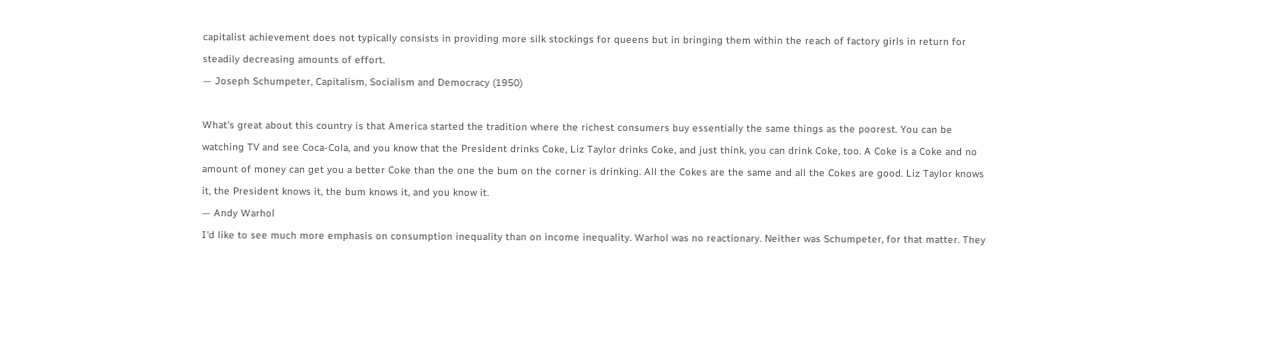capitalist achievement does not typically consists in providing more silk stockings for queens but in bringing them within the reach of factory girls in return for steadily decreasing amounts of effort.
— Joseph Schumpeter, Capitalism, Socialism and Democracy (1950)

What's great about this country is that America started the tradition where the richest consumers buy essentially the same things as the poorest. You can be watching TV and see Coca-Cola, and you know that the President drinks Coke, Liz Taylor drinks Coke, and just think, you can drink Coke, too. A Coke is a Coke and no amount of money can get you a better Coke than the one the bum on the corner is drinking. All the Cokes are the same and all the Cokes are good. Liz Taylor knows it, the President knows it, the bum knows it, and you know it.
— Andy Warhol
I'd like to see much more emphasis on consumption inequality than on income inequality. Warhol was no reactionary. Neither was Schumpeter, for that matter. They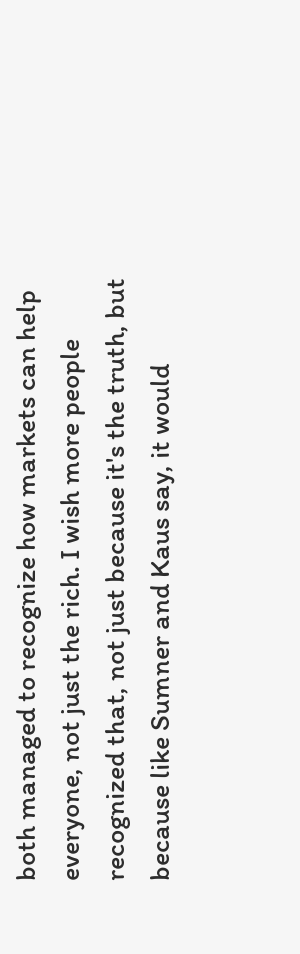both managed to recognize how markets can help everyone, not just the rich. I wish more people recognized that, not just because it's the truth, but because like Sumner and Kaus say, it would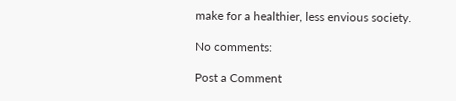make for a healthier, less envious society.

No comments:

Post a Comment